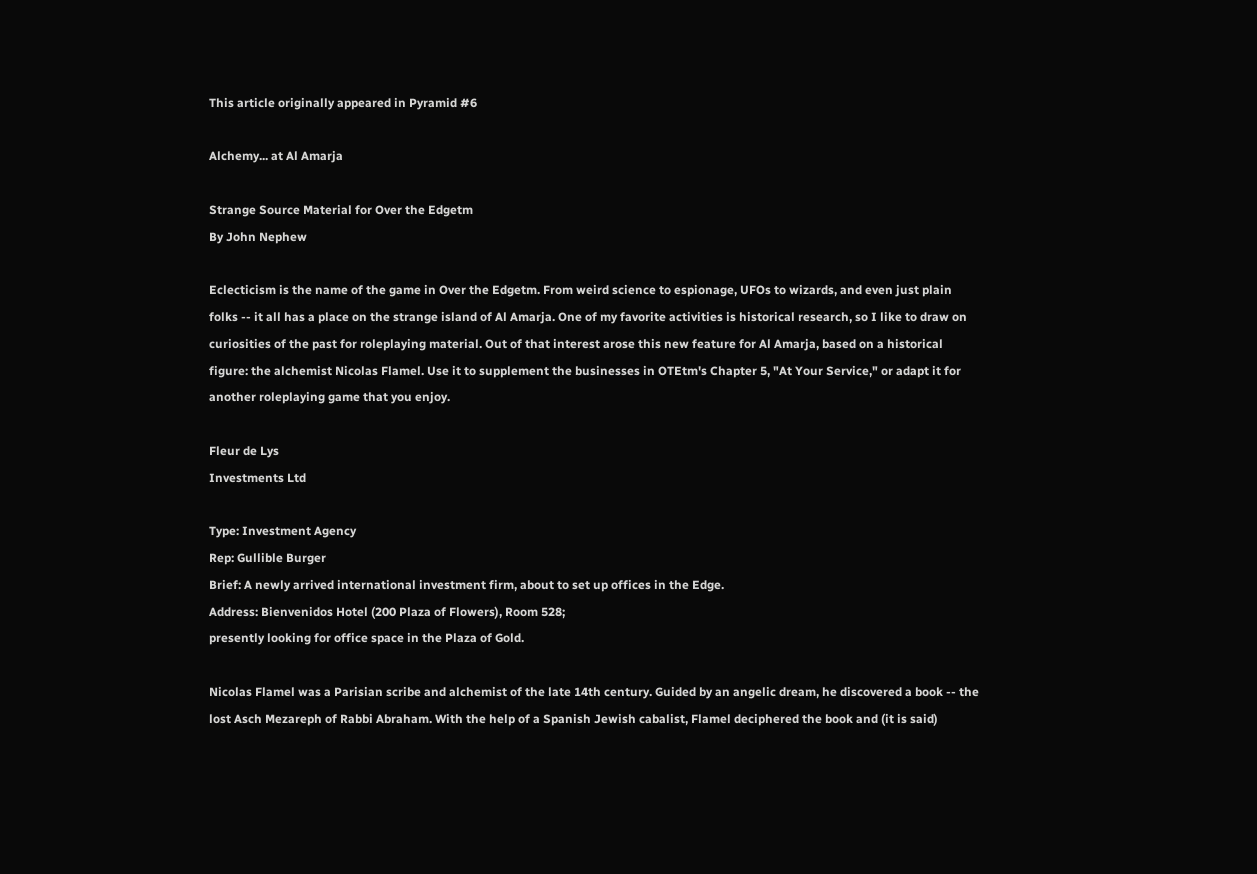This article originally appeared in Pyramid #6

Alchemy... at Al Amarja

Strange Source Material for Over the Edgetm
By John Nephew

Eclecticism is the name of the game in Over the Edgetm. From weird science to espionage, UFOs to wizards, and even just plain folks -- it all has a place on the strange island of Al Amarja. One of my favorite activities is historical research, so I like to draw on curiosities of the past for roleplaying material. Out of that interest arose this new feature for Al Amarja, based on a historical figure: the alchemist Nicolas Flamel. Use it to supplement the businesses in OTEtm's Chapter 5, "At Your Service," or adapt it for another roleplaying game that you enjoy.

Fleur de Lys
Investments Ltd

Type: Investment Agency
Rep: Gullible Burger
Brief: A newly arrived international investment firm, about to set up offices in the Edge.
Address: Bienvenidos Hotel (200 Plaza of Flowers), Room 528;
presently looking for office space in the Plaza of Gold.

Nicolas Flamel was a Parisian scribe and alchemist of the late 14th century. Guided by an angelic dream, he discovered a book -- the lost Asch Mezareph of Rabbi Abraham. With the help of a Spanish Jewish cabalist, Flamel deciphered the book and (it is said)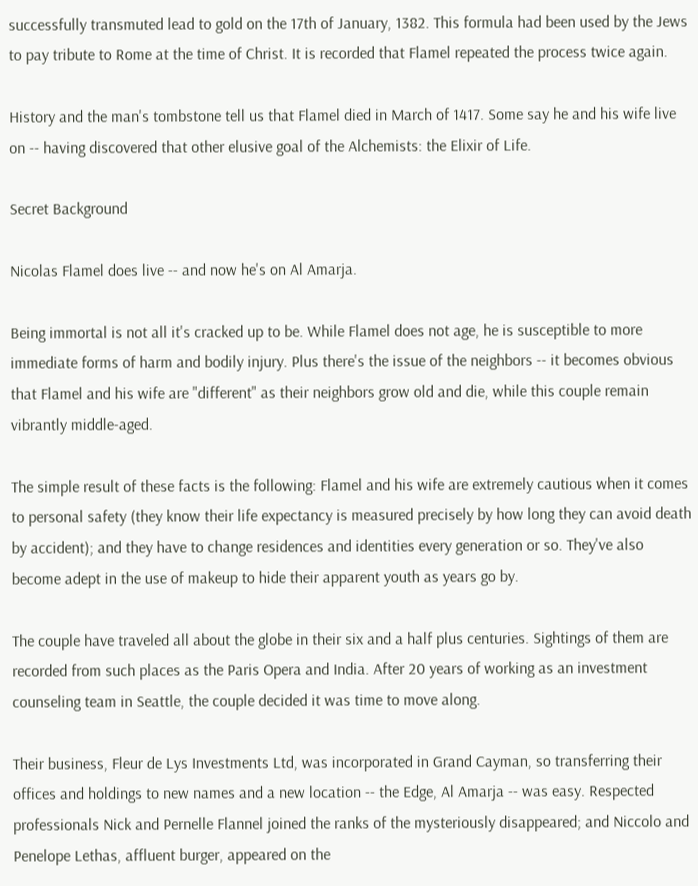successfully transmuted lead to gold on the 17th of January, 1382. This formula had been used by the Jews to pay tribute to Rome at the time of Christ. It is recorded that Flamel repeated the process twice again.

History and the man's tombstone tell us that Flamel died in March of 1417. Some say he and his wife live on -- having discovered that other elusive goal of the Alchemists: the Elixir of Life.

Secret Background

Nicolas Flamel does live -- and now he's on Al Amarja.

Being immortal is not all it's cracked up to be. While Flamel does not age, he is susceptible to more immediate forms of harm and bodily injury. Plus there's the issue of the neighbors -- it becomes obvious that Flamel and his wife are "different" as their neighbors grow old and die, while this couple remain vibrantly middle-aged.

The simple result of these facts is the following: Flamel and his wife are extremely cautious when it comes to personal safety (they know their life expectancy is measured precisely by how long they can avoid death by accident); and they have to change residences and identities every generation or so. They've also become adept in the use of makeup to hide their apparent youth as years go by.

The couple have traveled all about the globe in their six and a half plus centuries. Sightings of them are recorded from such places as the Paris Opera and India. After 20 years of working as an investment counseling team in Seattle, the couple decided it was time to move along.

Their business, Fleur de Lys Investments Ltd, was incorporated in Grand Cayman, so transferring their offices and holdings to new names and a new location -- the Edge, Al Amarja -- was easy. Respected professionals Nick and Pernelle Flannel joined the ranks of the mysteriously disappeared; and Niccolo and Penelope Lethas, affluent burger, appeared on the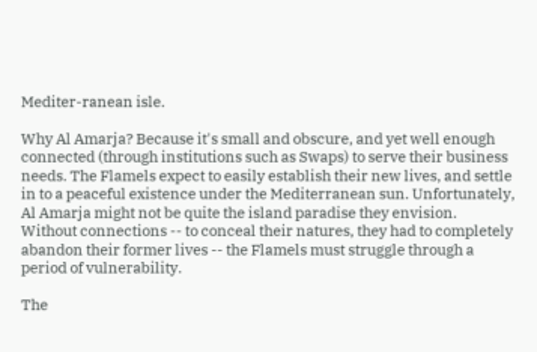Mediter-ranean isle.

Why Al Amarja? Because it's small and obscure, and yet well enough connected (through institutions such as Swaps) to serve their business needs. The Flamels expect to easily establish their new lives, and settle in to a peaceful existence under the Mediterranean sun. Unfortunately, Al Amarja might not be quite the island paradise they envision. Without connections -- to conceal their natures, they had to completely abandon their former lives -- the Flamels must struggle through a period of vulnerability.

The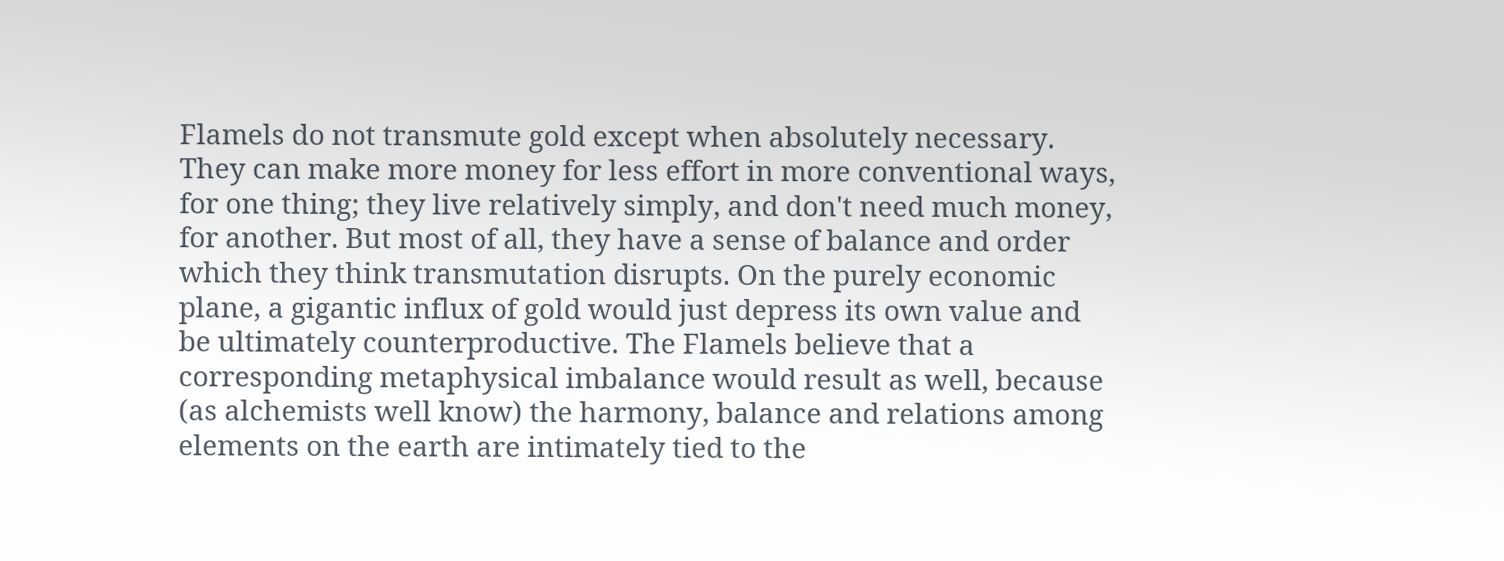Flamels do not transmute gold except when absolutely necessary. They can make more money for less effort in more conventional ways, for one thing; they live relatively simply, and don't need much money, for another. But most of all, they have a sense of balance and order which they think transmutation disrupts. On the purely economic plane, a gigantic influx of gold would just depress its own value and be ultimately counterproductive. The Flamels believe that a corresponding metaphysical imbalance would result as well, because (as alchemists well know) the harmony, balance and relations among elements on the earth are intimately tied to the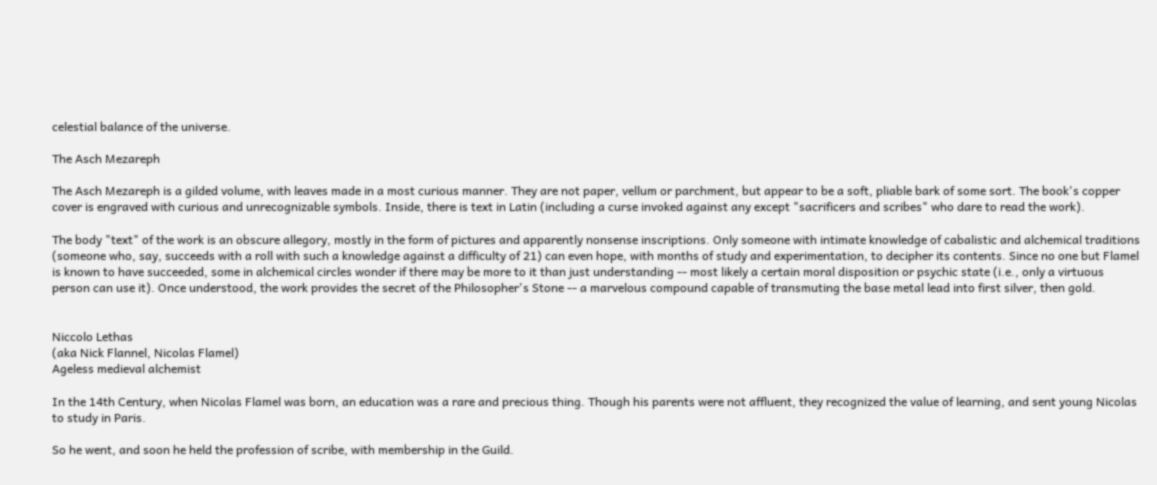celestial balance of the universe.

The Asch Mezareph

The Asch Mezareph is a gilded volume, with leaves made in a most curious manner. They are not paper, vellum or parchment, but appear to be a soft, pliable bark of some sort. The book's copper cover is engraved with curious and unrecognizable symbols. Inside, there is text in Latin (including a curse invoked against any except "sacrificers and scribes" who dare to read the work).

The body "text" of the work is an obscure allegory, mostly in the form of pictures and apparently nonsense inscriptions. Only someone with intimate knowledge of cabalistic and alchemical traditions (someone who, say, succeeds with a roll with such a knowledge against a difficulty of 21) can even hope, with months of study and experimentation, to decipher its contents. Since no one but Flamel is known to have succeeded, some in alchemical circles wonder if there may be more to it than just understanding -- most likely a certain moral disposition or psychic state (i.e., only a virtuous person can use it). Once understood, the work provides the secret of the Philosopher's Stone -- a marvelous compound capable of transmuting the base metal lead into first silver, then gold.


Niccolo Lethas
(aka Nick Flannel, Nicolas Flamel)
Ageless medieval alchemist

In the 14th Century, when Nicolas Flamel was born, an education was a rare and precious thing. Though his parents were not affluent, they recognized the value of learning, and sent young Nicolas to study in Paris.

So he went, and soon he held the profession of scribe, with membership in the Guild.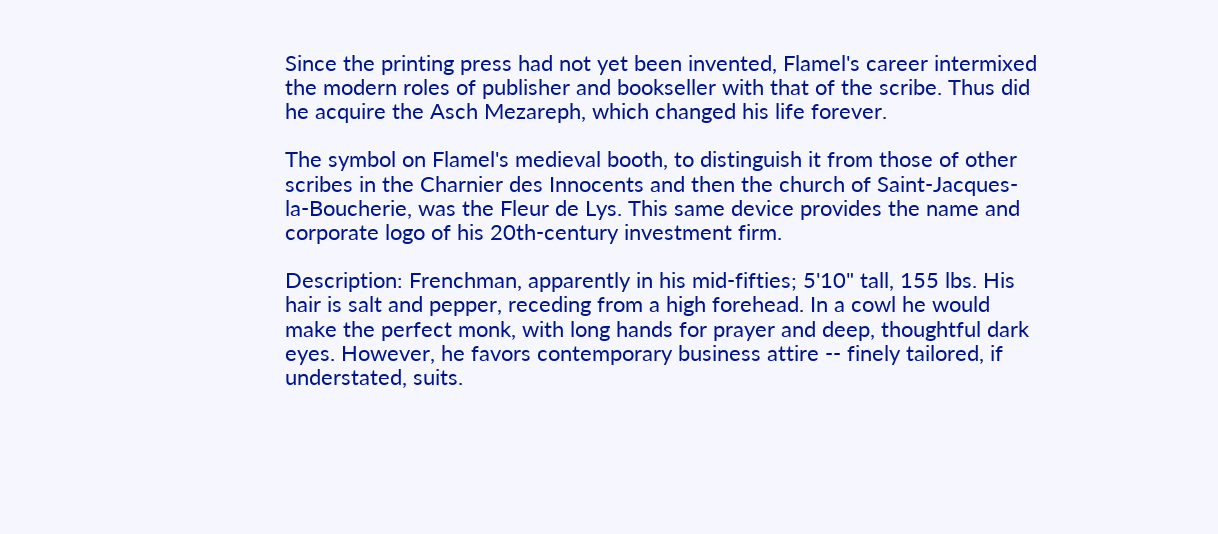Since the printing press had not yet been invented, Flamel's career intermixed the modern roles of publisher and bookseller with that of the scribe. Thus did he acquire the Asch Mezareph, which changed his life forever.

The symbol on Flamel's medieval booth, to distinguish it from those of other scribes in the Charnier des Innocents and then the church of Saint-Jacques-la-Boucherie, was the Fleur de Lys. This same device provides the name and corporate logo of his 20th-century investment firm.

Description: Frenchman, apparently in his mid-fifties; 5'10" tall, 155 lbs. His hair is salt and pepper, receding from a high forehead. In a cowl he would make the perfect monk, with long hands for prayer and deep, thoughtful dark eyes. However, he favors contemporary business attire -- finely tailored, if understated, suits.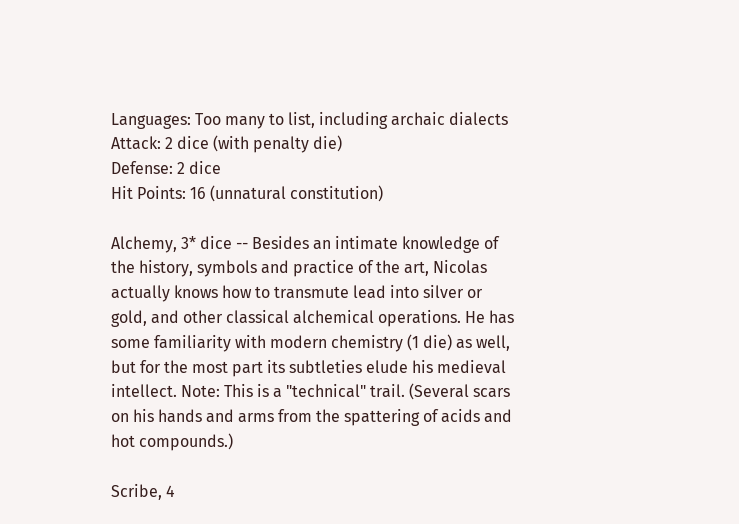Languages: Too many to list, including archaic dialects
Attack: 2 dice (with penalty die)
Defense: 2 dice
Hit Points: 16 (unnatural constitution)

Alchemy, 3* dice -- Besides an intimate knowledge of the history, symbols and practice of the art, Nicolas actually knows how to transmute lead into silver or gold, and other classical alchemical operations. He has some familiarity with modern chemistry (1 die) as well, but for the most part its subtleties elude his medieval intellect. Note: This is a "technical" trail. (Several scars on his hands and arms from the spattering of acids and hot compounds.)

Scribe, 4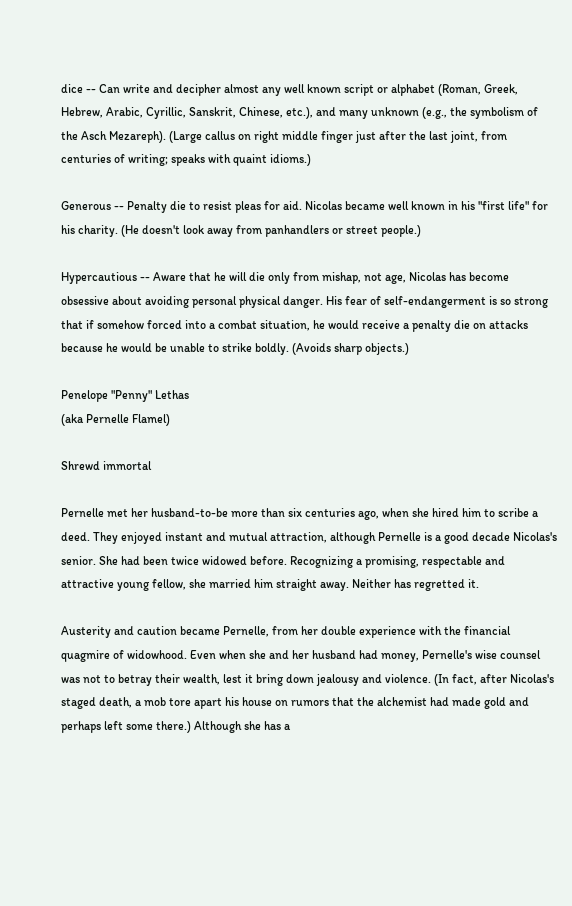dice -- Can write and decipher almost any well known script or alphabet (Roman, Greek, Hebrew, Arabic, Cyrillic, Sanskrit, Chinese, etc.), and many unknown (e.g., the symbolism of the Asch Mezareph). (Large callus on right middle finger just after the last joint, from centuries of writing; speaks with quaint idioms.)

Generous -- Penalty die to resist pleas for aid. Nicolas became well known in his "first life" for his charity. (He doesn't look away from panhandlers or street people.)

Hypercautious -- Aware that he will die only from mishap, not age, Nicolas has become obsessive about avoiding personal physical danger. His fear of self-endangerment is so strong that if somehow forced into a combat situation, he would receive a penalty die on attacks because he would be unable to strike boldly. (Avoids sharp objects.)

Penelope "Penny" Lethas
(aka Pernelle Flamel)

Shrewd immortal

Pernelle met her husband-to-be more than six centuries ago, when she hired him to scribe a deed. They enjoyed instant and mutual attraction, although Pernelle is a good decade Nicolas's senior. She had been twice widowed before. Recognizing a promising, respectable and attractive young fellow, she married him straight away. Neither has regretted it.

Austerity and caution became Pernelle, from her double experience with the financial quagmire of widowhood. Even when she and her husband had money, Pernelle's wise counsel was not to betray their wealth, lest it bring down jealousy and violence. (In fact, after Nicolas's staged death, a mob tore apart his house on rumors that the alchemist had made gold and perhaps left some there.) Although she has a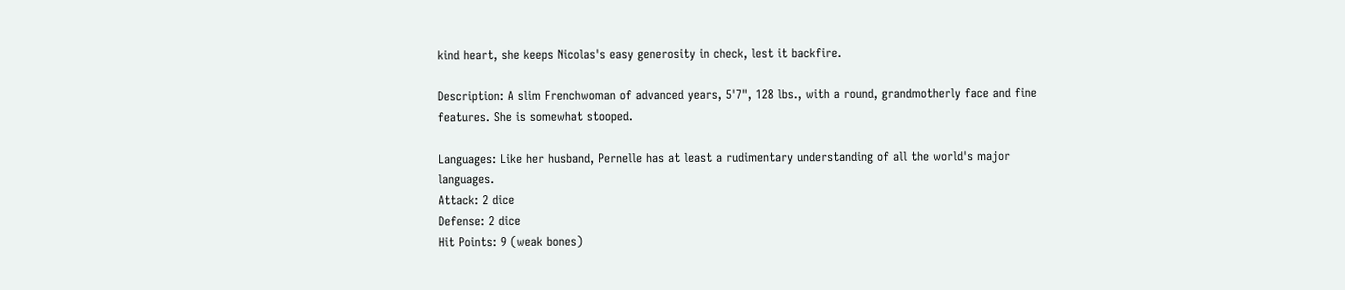kind heart, she keeps Nicolas's easy generosity in check, lest it backfire.

Description: A slim Frenchwoman of advanced years, 5'7", 128 lbs., with a round, grandmotherly face and fine features. She is somewhat stooped.

Languages: Like her husband, Pernelle has at least a rudimentary understanding of all the world's major languages.
Attack: 2 dice
Defense: 2 dice
Hit Points: 9 (weak bones)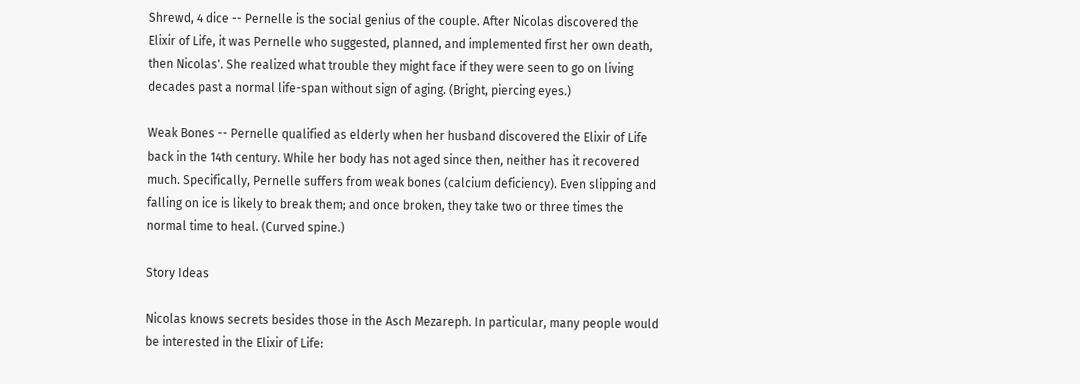Shrewd, 4 dice -- Pernelle is the social genius of the couple. After Nicolas discovered the Elixir of Life, it was Pernelle who suggested, planned, and implemented first her own death, then Nicolas'. She realized what trouble they might face if they were seen to go on living decades past a normal life-span without sign of aging. (Bright, piercing eyes.)

Weak Bones -- Pernelle qualified as elderly when her husband discovered the Elixir of Life back in the 14th century. While her body has not aged since then, neither has it recovered much. Specifically, Pernelle suffers from weak bones (calcium deficiency). Even slipping and falling on ice is likely to break them; and once broken, they take two or three times the normal time to heal. (Curved spine.)

Story Ideas

Nicolas knows secrets besides those in the Asch Mezareph. In particular, many people would be interested in the Elixir of Life: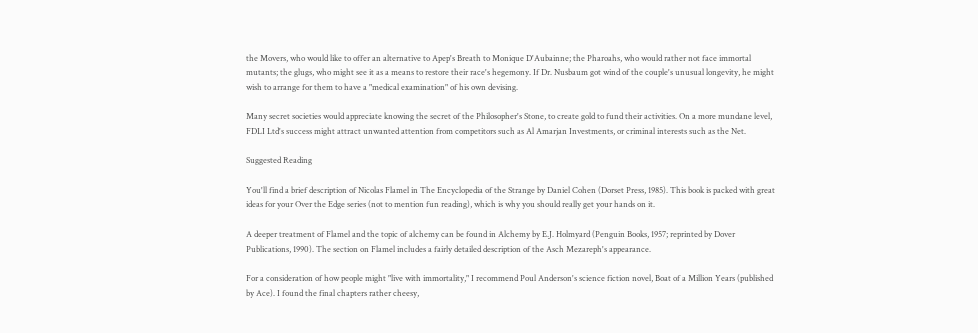the Movers, who would like to offer an alternative to Apep's Breath to Monique D'Aubainne; the Pharoahs, who would rather not face immortal mutants; the glugs, who might see it as a means to restore their race's hegemony. If Dr. Nusbaum got wind of the couple's unusual longevity, he might wish to arrange for them to have a "medical examination" of his own devising.

Many secret societies would appreciate knowing the secret of the Philosopher's Stone, to create gold to fund their activities. On a more mundane level, FDLI Ltd's success might attract unwanted attention from competitors such as Al Amarjan Investments, or criminal interests such as the Net.

Suggested Reading

You'll find a brief description of Nicolas Flamel in The Encyclopedia of the Strange by Daniel Cohen (Dorset Press, 1985). This book is packed with great ideas for your Over the Edge series (not to mention fun reading), which is why you should really get your hands on it.

A deeper treatment of Flamel and the topic of alchemy can be found in Alchemy by E.J. Holmyard (Penguin Books, 1957; reprinted by Dover Publications, 1990). The section on Flamel includes a fairly detailed description of the Asch Mezareph's appearance.

For a consideration of how people might "live with immortality," I recommend Poul Anderson's science fiction novel, Boat of a Million Years (published by Ace). I found the final chapters rather cheesy,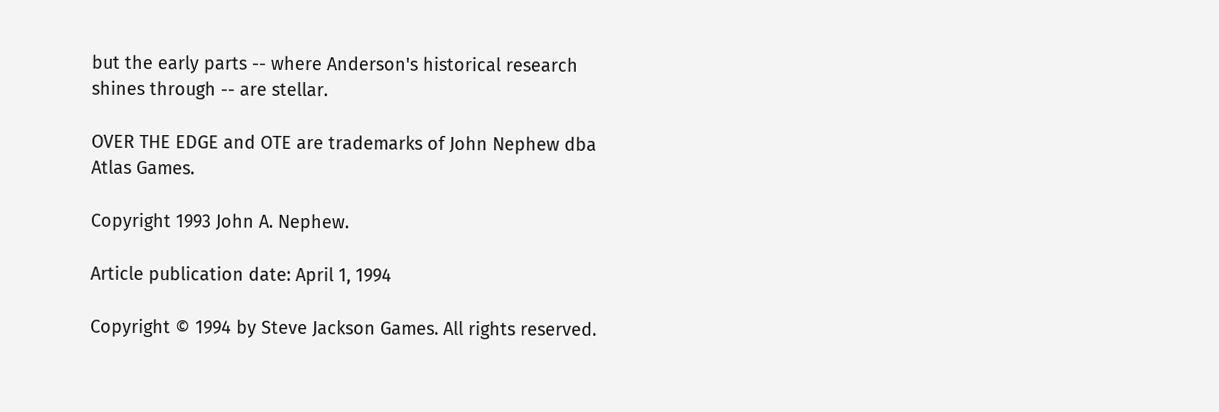but the early parts -- where Anderson's historical research shines through -- are stellar.

OVER THE EDGE and OTE are trademarks of John Nephew dba Atlas Games.

Copyright 1993 John A. Nephew.

Article publication date: April 1, 1994

Copyright © 1994 by Steve Jackson Games. All rights reserved.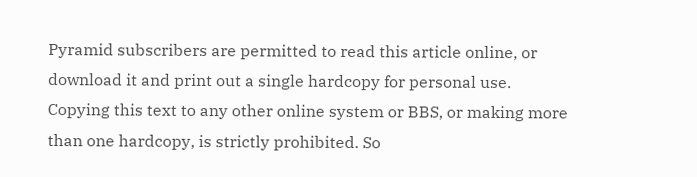Pyramid subscribers are permitted to read this article online, or download it and print out a single hardcopy for personal use. Copying this text to any other online system or BBS, or making more than one hardcopy, is strictly prohibited. So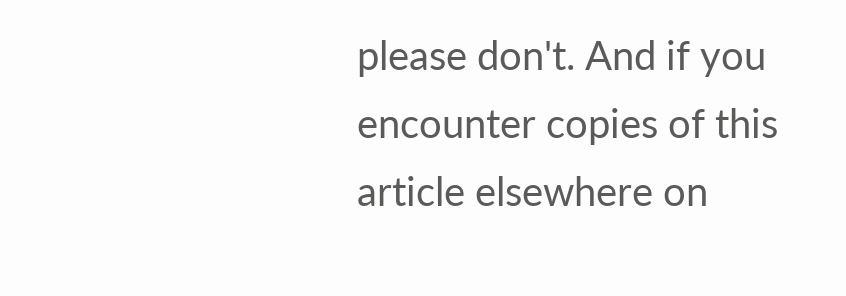please don't. And if you encounter copies of this article elsewhere on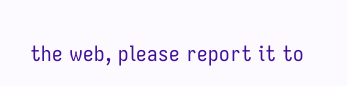the web, please report it to